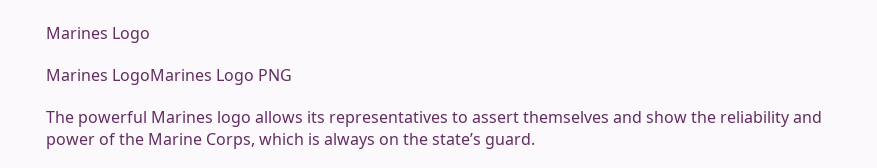Marines Logo

Marines LogoMarines Logo PNG

The powerful Marines logo allows its representatives to assert themselves and show the reliability and power of the Marine Corps, which is always on the state’s guard.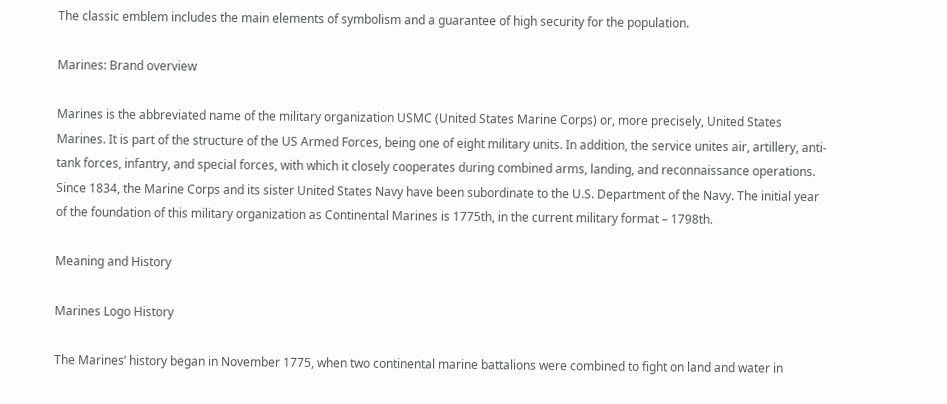The classic emblem includes the main elements of symbolism and a guarantee of high security for the population.

Marines: Brand overview

Marines is the abbreviated name of the military organization USMC (United States Marine Corps) or, more precisely, United States Marines. It is part of the structure of the US Armed Forces, being one of eight military units. In addition, the service unites air, artillery, anti-tank forces, infantry, and special forces, with which it closely cooperates during combined arms, landing, and reconnaissance operations. Since 1834, the Marine Corps and its sister United States Navy have been subordinate to the U.S. Department of the Navy. The initial year of the foundation of this military organization as Continental Marines is 1775th, in the current military format – 1798th.

Meaning and History

Marines Logo History

The Marines’ history began in November 1775, when two continental marine battalions were combined to fight on land and water in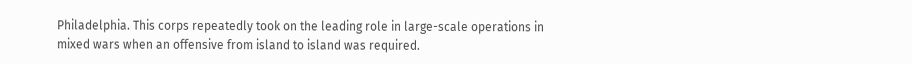Philadelphia. This corps repeatedly took on the leading role in large-scale operations in mixed wars when an offensive from island to island was required.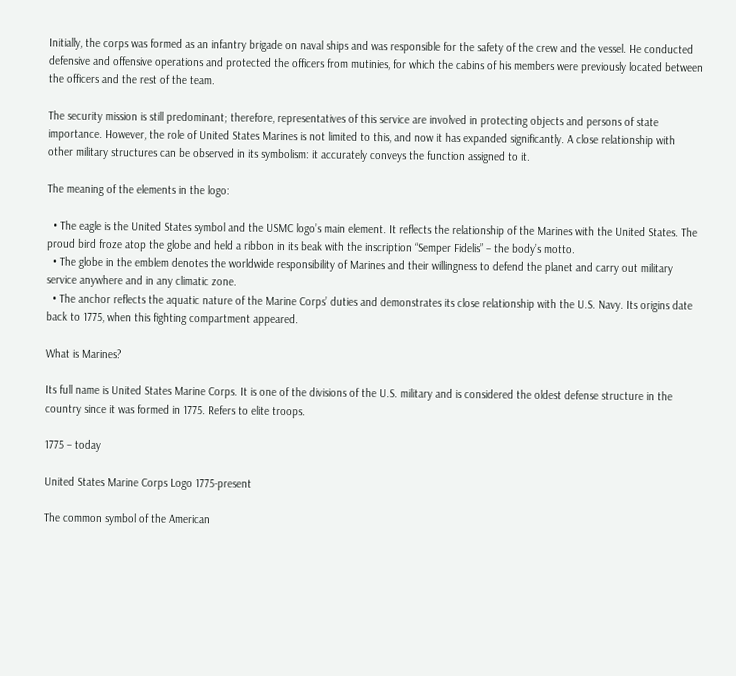Initially, the corps was formed as an infantry brigade on naval ships and was responsible for the safety of the crew and the vessel. He conducted defensive and offensive operations and protected the officers from mutinies, for which the cabins of his members were previously located between the officers and the rest of the team.

The security mission is still predominant; therefore, representatives of this service are involved in protecting objects and persons of state importance. However, the role of United States Marines is not limited to this, and now it has expanded significantly. A close relationship with other military structures can be observed in its symbolism: it accurately conveys the function assigned to it.

The meaning of the elements in the logo:

  • The eagle is the United States symbol and the USMC logo’s main element. It reflects the relationship of the Marines with the United States. The proud bird froze atop the globe and held a ribbon in its beak with the inscription “Semper Fidelis” – the body’s motto.
  • The globe in the emblem denotes the worldwide responsibility of Marines and their willingness to defend the planet and carry out military service anywhere and in any climatic zone.
  • The anchor reflects the aquatic nature of the Marine Corps’ duties and demonstrates its close relationship with the U.S. Navy. Its origins date back to 1775, when this fighting compartment appeared.

What is Marines?

Its full name is United States Marine Corps. It is one of the divisions of the U.S. military and is considered the oldest defense structure in the country since it was formed in 1775. Refers to elite troops.

1775 – today

United States Marine Corps Logo 1775-present

The common symbol of the American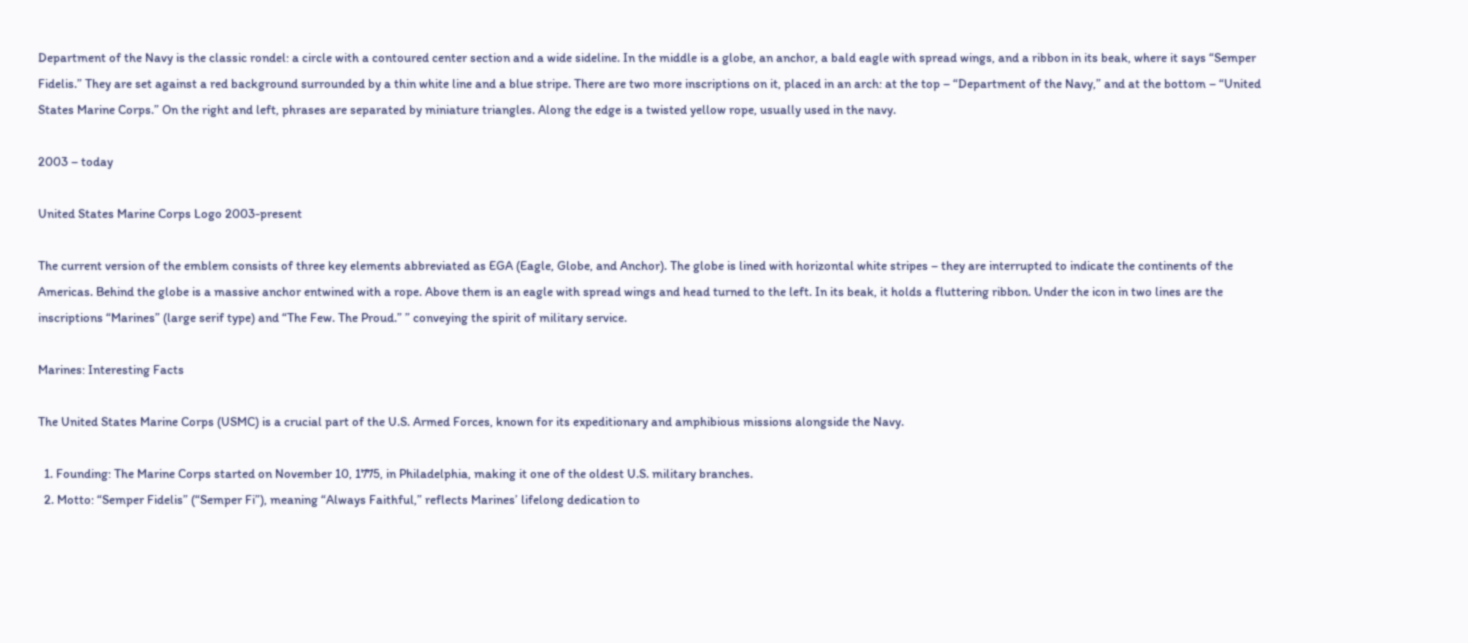Department of the Navy is the classic rondel: a circle with a contoured center section and a wide sideline. In the middle is a globe, an anchor, a bald eagle with spread wings, and a ribbon in its beak, where it says “Semper Fidelis.” They are set against a red background surrounded by a thin white line and a blue stripe. There are two more inscriptions on it, placed in an arch: at the top – “Department of the Navy,” and at the bottom – “United States Marine Corps.” On the right and left, phrases are separated by miniature triangles. Along the edge is a twisted yellow rope, usually used in the navy.

2003 – today

United States Marine Corps Logo 2003-present

The current version of the emblem consists of three key elements abbreviated as EGA (Eagle, Globe, and Anchor). The globe is lined with horizontal white stripes – they are interrupted to indicate the continents of the Americas. Behind the globe is a massive anchor entwined with a rope. Above them is an eagle with spread wings and head turned to the left. In its beak, it holds a fluttering ribbon. Under the icon in two lines are the inscriptions “Marines” (large serif type) and “The Few. The Proud.” ” conveying the spirit of military service.

Marines: Interesting Facts

The United States Marine Corps (USMC) is a crucial part of the U.S. Armed Forces, known for its expeditionary and amphibious missions alongside the Navy.

  1. Founding: The Marine Corps started on November 10, 1775, in Philadelphia, making it one of the oldest U.S. military branches.
  2. Motto: “Semper Fidelis” (“Semper Fi”), meaning “Always Faithful,” reflects Marines’ lifelong dedication to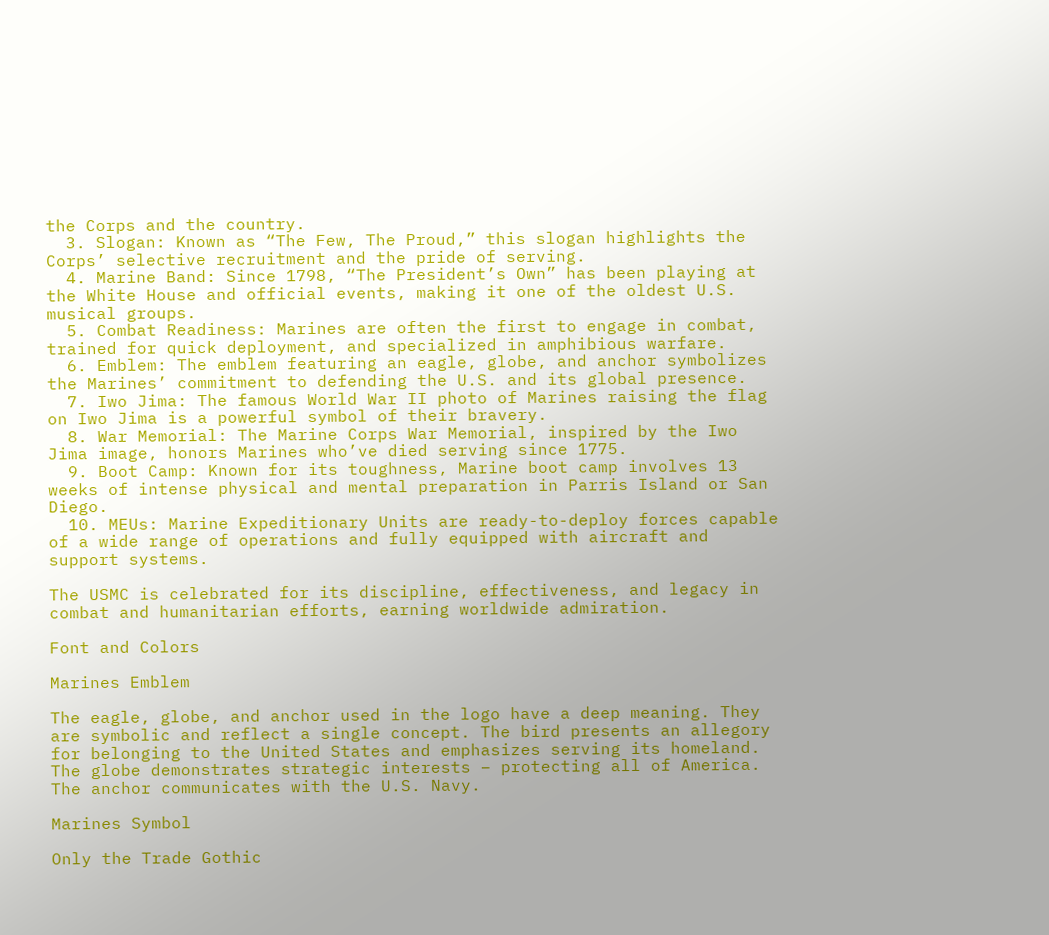the Corps and the country.
  3. Slogan: Known as “The Few, The Proud,” this slogan highlights the Corps’ selective recruitment and the pride of serving.
  4. Marine Band: Since 1798, “The President’s Own” has been playing at the White House and official events, making it one of the oldest U.S. musical groups.
  5. Combat Readiness: Marines are often the first to engage in combat, trained for quick deployment, and specialized in amphibious warfare.
  6. Emblem: The emblem featuring an eagle, globe, and anchor symbolizes the Marines’ commitment to defending the U.S. and its global presence.
  7. Iwo Jima: The famous World War II photo of Marines raising the flag on Iwo Jima is a powerful symbol of their bravery.
  8. War Memorial: The Marine Corps War Memorial, inspired by the Iwo Jima image, honors Marines who’ve died serving since 1775.
  9. Boot Camp: Known for its toughness, Marine boot camp involves 13 weeks of intense physical and mental preparation in Parris Island or San Diego.
  10. MEUs: Marine Expeditionary Units are ready-to-deploy forces capable of a wide range of operations and fully equipped with aircraft and support systems.

The USMC is celebrated for its discipline, effectiveness, and legacy in combat and humanitarian efforts, earning worldwide admiration.

Font and Colors

Marines Emblem

The eagle, globe, and anchor used in the logo have a deep meaning. They are symbolic and reflect a single concept. The bird presents an allegory for belonging to the United States and emphasizes serving its homeland. The globe demonstrates strategic interests – protecting all of America. The anchor communicates with the U.S. Navy.

Marines Symbol

Only the Trade Gothic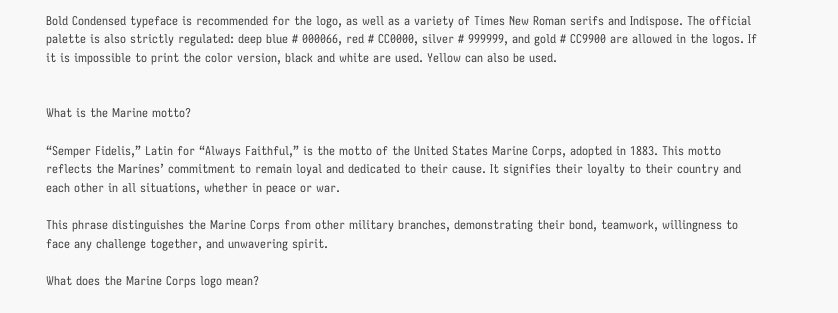Bold Condensed typeface is recommended for the logo, as well as a variety of Times New Roman serifs and Indispose. The official palette is also strictly regulated: deep blue # 000066, red # CC0000, silver # 999999, and gold # CC9900 are allowed in the logos. If it is impossible to print the color version, black and white are used. Yellow can also be used.


What is the Marine motto?

“Semper Fidelis,” Latin for “Always Faithful,” is the motto of the United States Marine Corps, adopted in 1883. This motto reflects the Marines’ commitment to remain loyal and dedicated to their cause. It signifies their loyalty to their country and each other in all situations, whether in peace or war.

This phrase distinguishes the Marine Corps from other military branches, demonstrating their bond, teamwork, willingness to face any challenge together, and unwavering spirit.

What does the Marine Corps logo mean?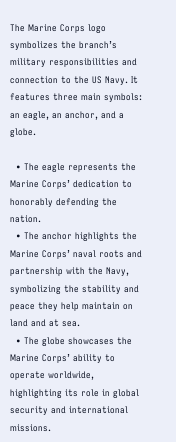The Marine Corps logo symbolizes the branch’s military responsibilities and connection to the US Navy. It features three main symbols: an eagle, an anchor, and a globe.

  • The eagle represents the Marine Corps’ dedication to honorably defending the nation.
  • The anchor highlights the Marine Corps’ naval roots and partnership with the Navy, symbolizing the stability and peace they help maintain on land and at sea.
  • The globe showcases the Marine Corps’ ability to operate worldwide, highlighting its role in global security and international missions.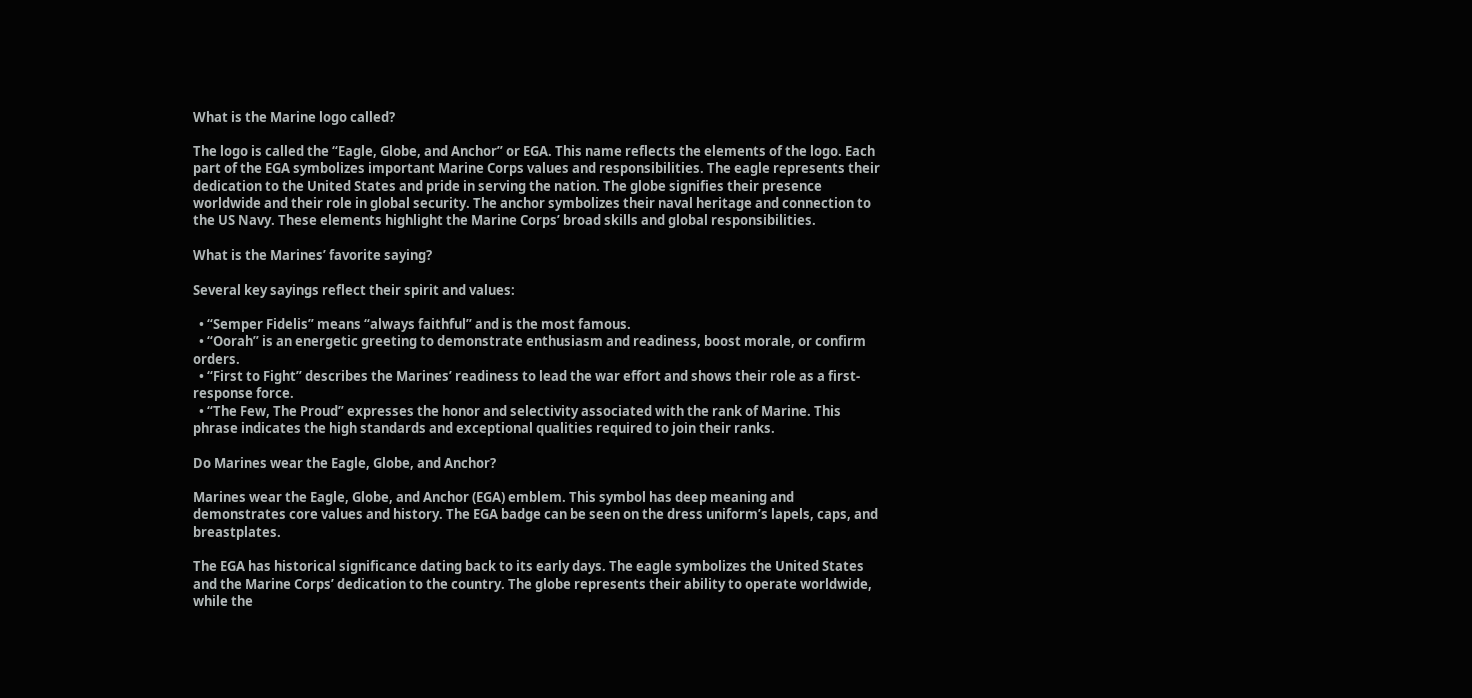What is the Marine logo called?

The logo is called the “Eagle, Globe, and Anchor” or EGA. This name reflects the elements of the logo. Each part of the EGA symbolizes important Marine Corps values and responsibilities. The eagle represents their dedication to the United States and pride in serving the nation. The globe signifies their presence worldwide and their role in global security. The anchor symbolizes their naval heritage and connection to the US Navy. These elements highlight the Marine Corps’ broad skills and global responsibilities.

What is the Marines’ favorite saying?

Several key sayings reflect their spirit and values:

  • “Semper Fidelis” means “always faithful” and is the most famous.
  • “Oorah” is an energetic greeting to demonstrate enthusiasm and readiness, boost morale, or confirm orders.
  • “First to Fight” describes the Marines’ readiness to lead the war effort and shows their role as a first-response force.
  • “The Few, The Proud” expresses the honor and selectivity associated with the rank of Marine. This phrase indicates the high standards and exceptional qualities required to join their ranks.

Do Marines wear the Eagle, Globe, and Anchor?

Marines wear the Eagle, Globe, and Anchor (EGA) emblem. This symbol has deep meaning and demonstrates core values and history. The EGA badge can be seen on the dress uniform’s lapels, caps, and breastplates.

The EGA has historical significance dating back to its early days. The eagle symbolizes the United States and the Marine Corps’ dedication to the country. The globe represents their ability to operate worldwide, while the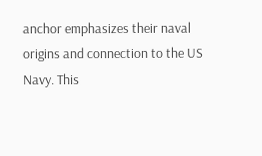anchor emphasizes their naval origins and connection to the US Navy. This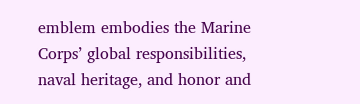emblem embodies the Marine Corps’ global responsibilities, naval heritage, and honor and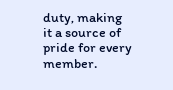duty, making it a source of pride for every member.